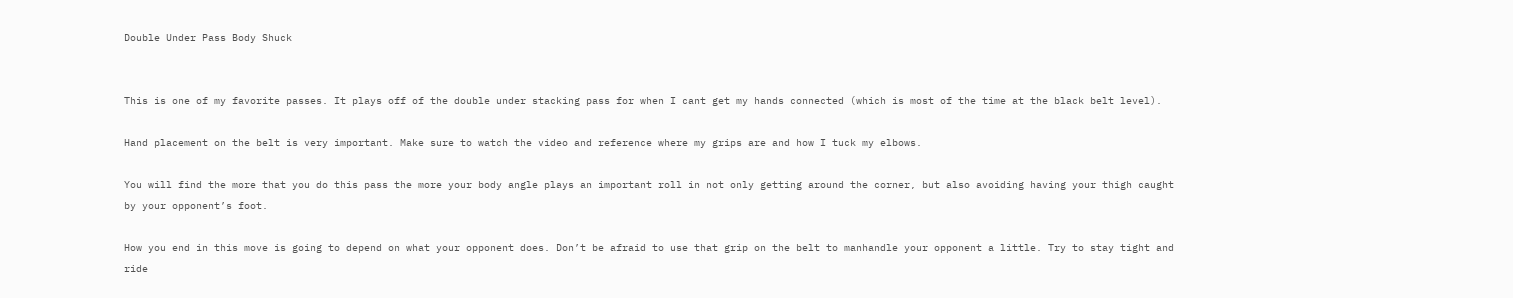Double Under Pass Body Shuck


This is one of my favorite passes. It plays off of the double under stacking pass for when I cant get my hands connected (which is most of the time at the black belt level).

Hand placement on the belt is very important. Make sure to watch the video and reference where my grips are and how I tuck my elbows.

You will find the more that you do this pass the more your body angle plays an important roll in not only getting around the corner, but also avoiding having your thigh caught by your opponent’s foot.

How you end in this move is going to depend on what your opponent does. Don’t be afraid to use that grip on the belt to manhandle your opponent a little. Try to stay tight and ride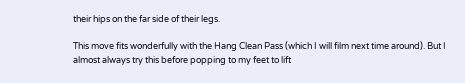their hips on the far side of their legs.

This move fits wonderfully with the Hang Clean Pass (which I will film next time around). But I almost always try this before popping to my feet to lift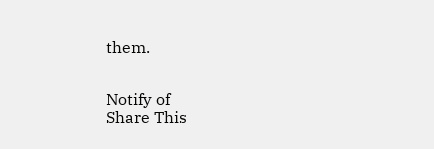them.


Notify of
Share This